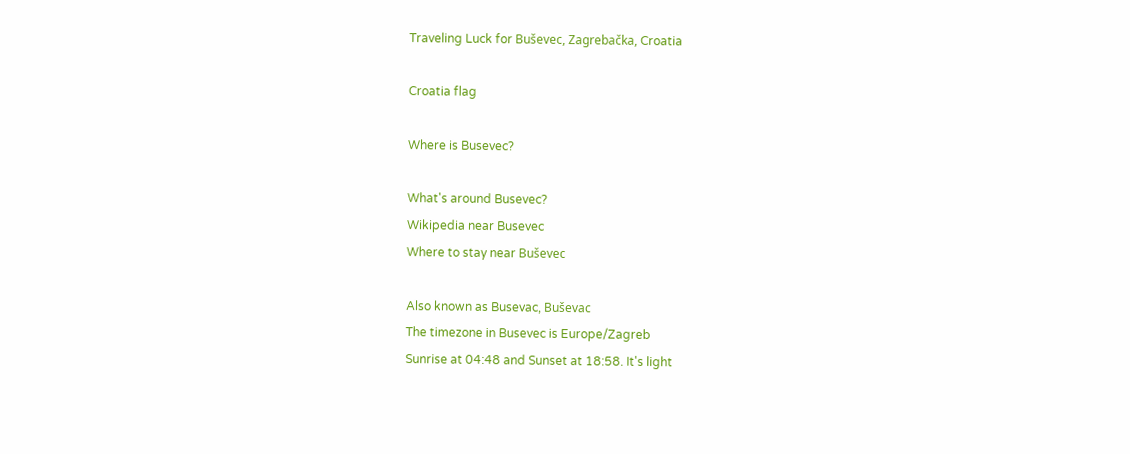Traveling Luck for Buševec, Zagrebačka, Croatia

Croatia flag

Where is Busevec?

What's around Busevec?
Wikipedia near Busevec
Where to stay near Buševec

Also known as Busevac, Buševac
The timezone in Busevec is Europe/Zagreb
Sunrise at 04:48 and Sunset at 18:58. It's light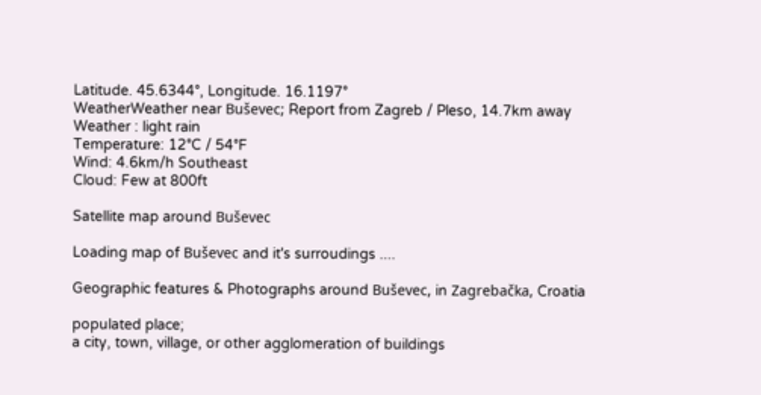Latitude. 45.6344°, Longitude. 16.1197°
WeatherWeather near Buševec; Report from Zagreb / Pleso, 14.7km away
Weather : light rain
Temperature: 12°C / 54°F
Wind: 4.6km/h Southeast
Cloud: Few at 800ft

Satellite map around Buševec

Loading map of Buševec and it's surroudings ....

Geographic features & Photographs around Buševec, in Zagrebačka, Croatia

populated place;
a city, town, village, or other agglomeration of buildings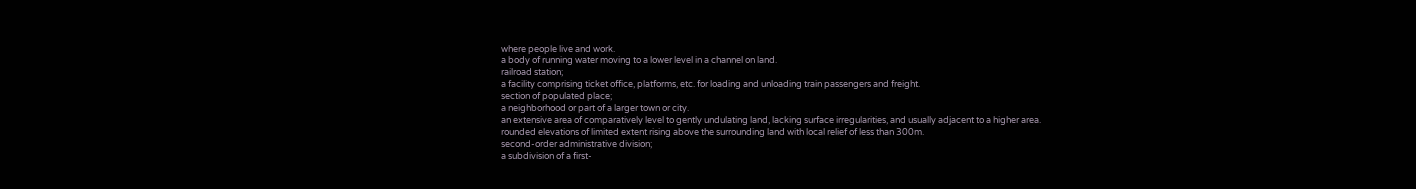where people live and work.
a body of running water moving to a lower level in a channel on land.
railroad station;
a facility comprising ticket office, platforms, etc. for loading and unloading train passengers and freight.
section of populated place;
a neighborhood or part of a larger town or city.
an extensive area of comparatively level to gently undulating land, lacking surface irregularities, and usually adjacent to a higher area.
rounded elevations of limited extent rising above the surrounding land with local relief of less than 300m.
second-order administrative division;
a subdivision of a first-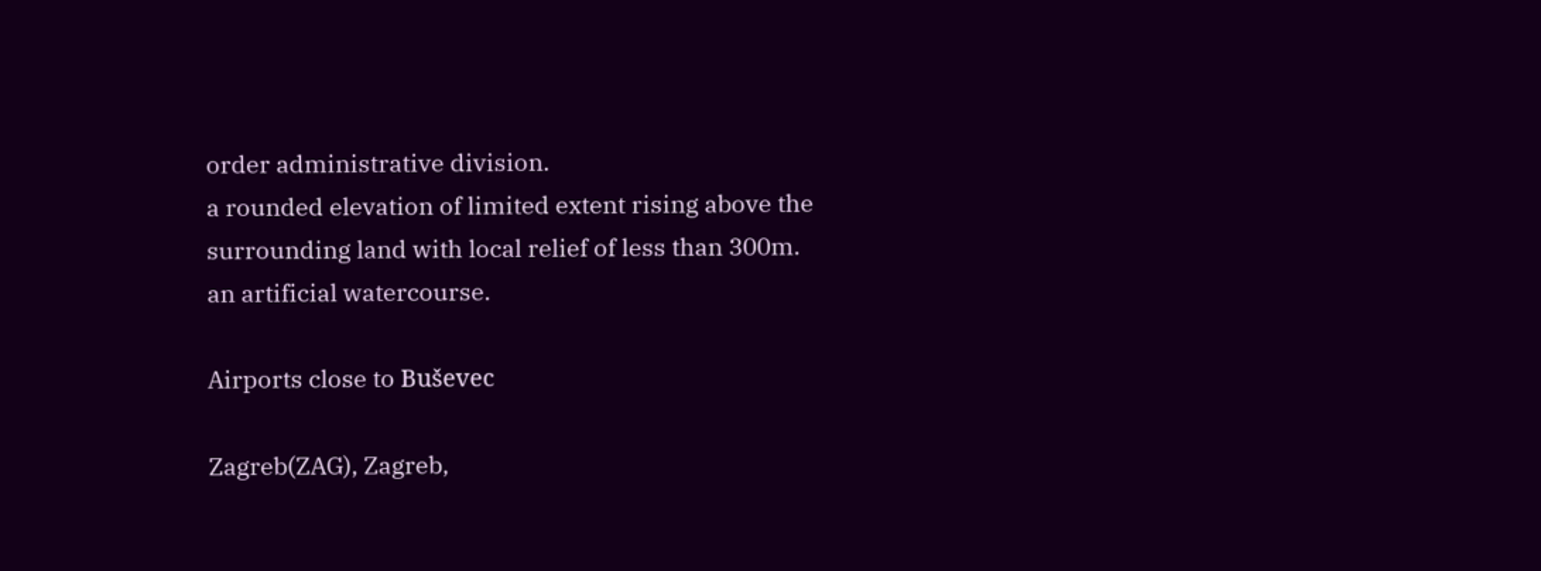order administrative division.
a rounded elevation of limited extent rising above the surrounding land with local relief of less than 300m.
an artificial watercourse.

Airports close to Buševec

Zagreb(ZAG), Zagreb,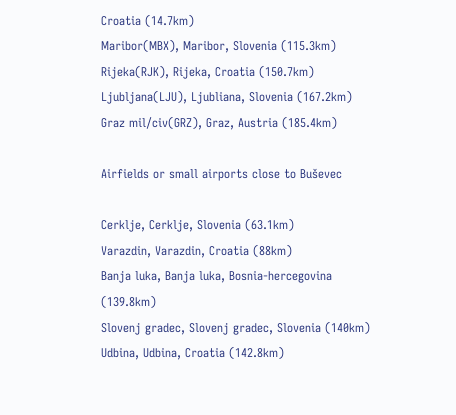Croatia (14.7km)
Maribor(MBX), Maribor, Slovenia (115.3km)
Rijeka(RJK), Rijeka, Croatia (150.7km)
Ljubljana(LJU), Ljubliana, Slovenia (167.2km)
Graz mil/civ(GRZ), Graz, Austria (185.4km)

Airfields or small airports close to Buševec

Cerklje, Cerklje, Slovenia (63.1km)
Varazdin, Varazdin, Croatia (88km)
Banja luka, Banja luka, Bosnia-hercegovina (139.8km)
Slovenj gradec, Slovenj gradec, Slovenia (140km)
Udbina, Udbina, Croatia (142.8km)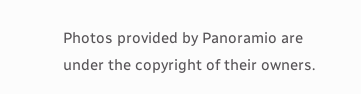Photos provided by Panoramio are under the copyright of their owners.